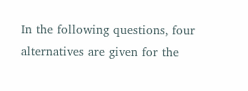In the following questions, four alternatives are given for the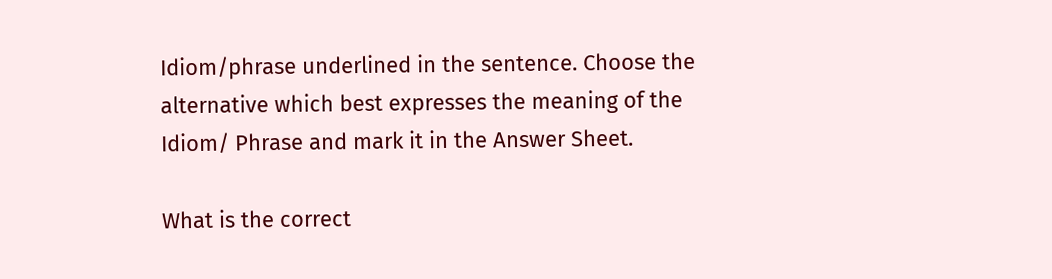Idiom/phrase underlined in the sentence. Choose the alternative which best expresses the meaning of the Idiom/ Phrase and mark it in the Answer Sheet.

What is the correct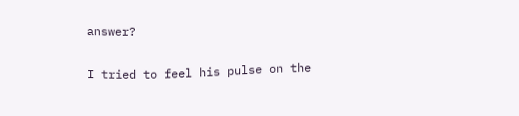answer?


I tried to feel his pulse on the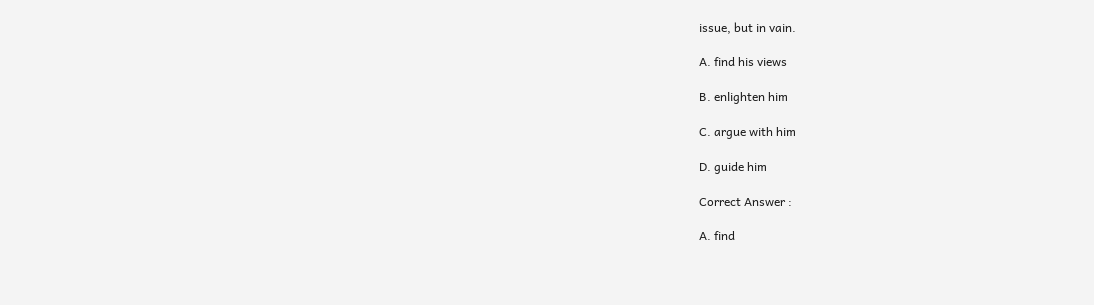issue, but in vain.

A. find his views

B. enlighten him

C. argue with him

D. guide him

Correct Answer :

A. find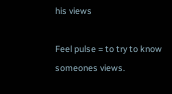his views

Feel pulse = to try to know someones views.